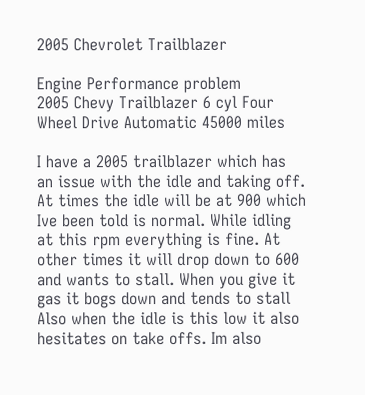2005 Chevrolet Trailblazer

Engine Performance problem
2005 Chevy Trailblazer 6 cyl Four Wheel Drive Automatic 45000 miles

I have a 2005 trailblazer which has an issue with the idle and taking off. At times the idle will be at 900 which Ive been told is normal. While idling at this rpm everything is fine. At other times it will drop down to 600 and wants to stall. When you give it gas it bogs down and tends to stall Also when the idle is this low it also hesitates on take offs. Im also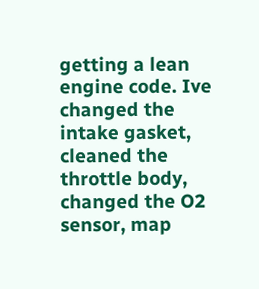getting a lean engine code. Ive changed the intake gasket, cleaned the throttle body, changed the O2 sensor, map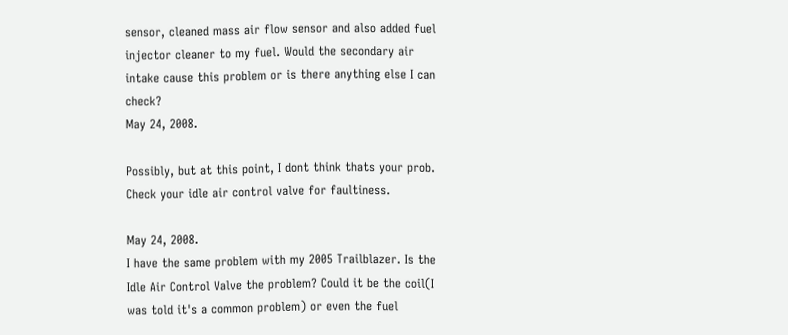sensor, cleaned mass air flow sensor and also added fuel injector cleaner to my fuel. Would the secondary air intake cause this problem or is there anything else I can check?
May 24, 2008.

Possibly, but at this point, I dont think thats your prob. Check your idle air control valve for faultiness.

May 24, 2008.
I have the same problem with my 2005 Trailblazer. Is the Idle Air Control Valve the problem? Could it be the coil(I was told it's a common problem) or even the fuel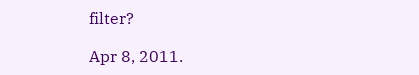filter?

Apr 8, 2011.